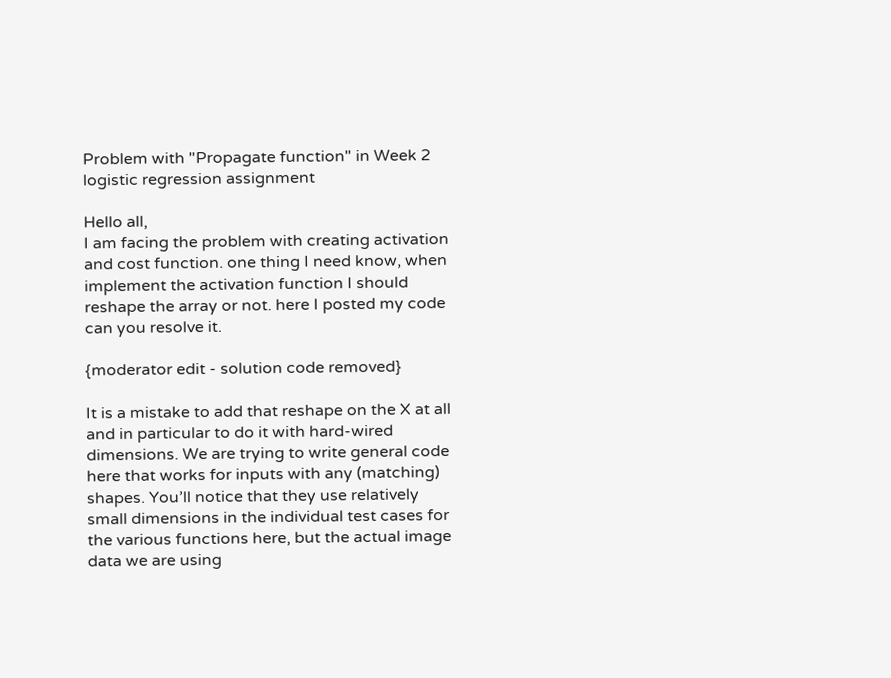Problem with "Propagate function" in Week 2 logistic regression assignment

Hello all,
I am facing the problem with creating activation and cost function. one thing I need know, when implement the activation function I should reshape the array or not. here I posted my code can you resolve it.

{moderator edit - solution code removed}

It is a mistake to add that reshape on the X at all and in particular to do it with hard-wired dimensions. We are trying to write general code here that works for inputs with any (matching) shapes. You’ll notice that they use relatively small dimensions in the individual test cases for the various functions here, but the actual image data we are using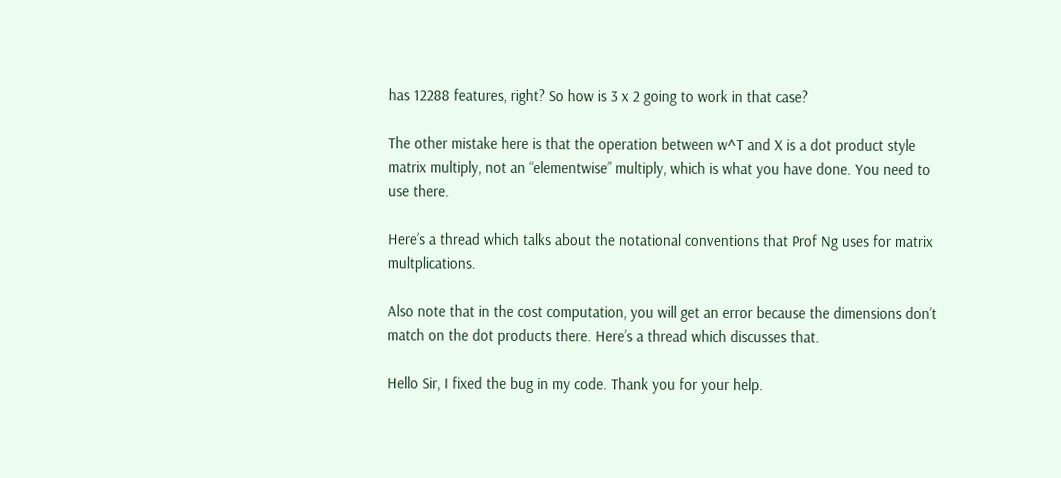has 12288 features, right? So how is 3 x 2 going to work in that case?

The other mistake here is that the operation between w^T and X is a dot product style matrix multiply, not an “elementwise” multiply, which is what you have done. You need to use there.

Here’s a thread which talks about the notational conventions that Prof Ng uses for matrix multplications.

Also note that in the cost computation, you will get an error because the dimensions don’t match on the dot products there. Here’s a thread which discusses that.

Hello Sir, I fixed the bug in my code. Thank you for your help.